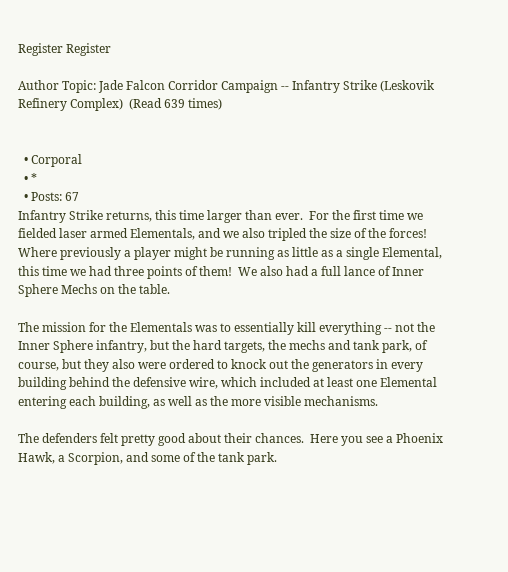Register Register

Author Topic: Jade Falcon Corridor Campaign -- Infantry Strike (Leskovik Refinery Complex)  (Read 639 times)


  • Corporal
  • *
  • Posts: 67
Infantry Strike returns, this time larger than ever.  For the first time we fielded laser armed Elementals, and we also tripled the size of the forces!  Where previously a player might be running as little as a single Elemental, this time we had three points of them!  We also had a full lance of Inner Sphere Mechs on the table.

The mission for the Elementals was to essentially kill everything -- not the Inner Sphere infantry, but the hard targets, the mechs and tank park, of course, but they also were ordered to knock out the generators in every building behind the defensive wire, which included at least one Elemental entering each building, as well as the more visible mechanisms.

The defenders felt pretty good about their chances.  Here you see a Phoenix Hawk, a Scorpion, and some of the tank park.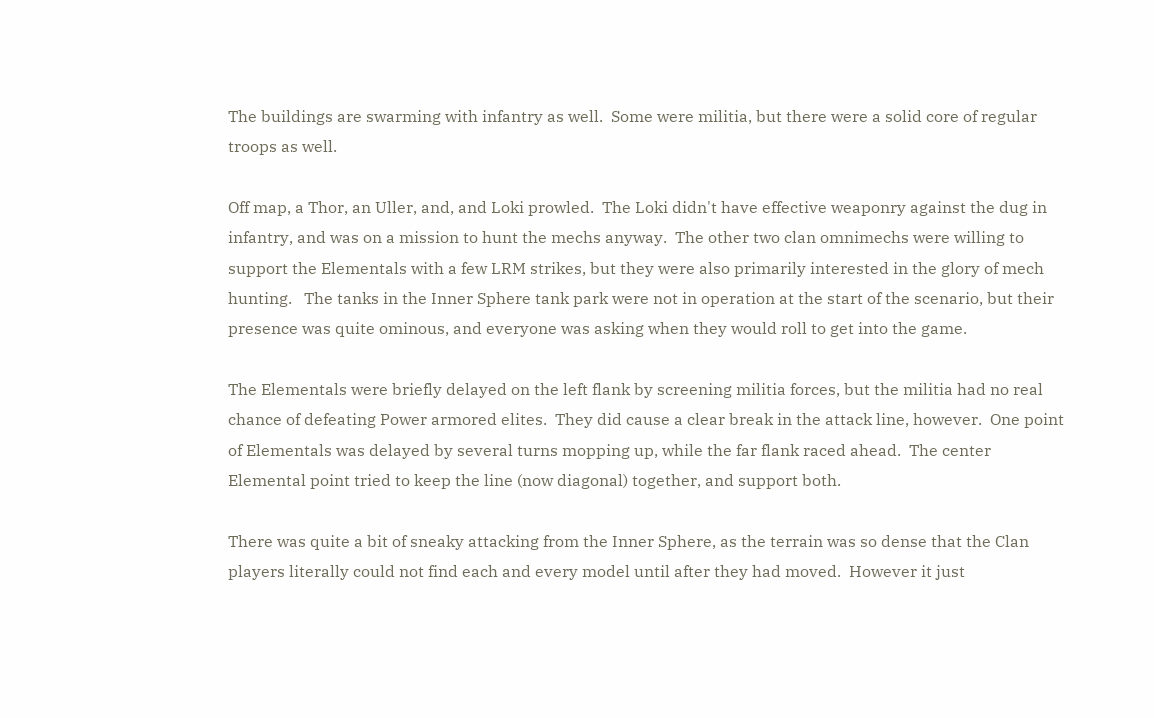The buildings are swarming with infantry as well.  Some were militia, but there were a solid core of regular troops as well.

Off map, a Thor, an Uller, and, and Loki prowled.  The Loki didn't have effective weaponry against the dug in infantry, and was on a mission to hunt the mechs anyway.  The other two clan omnimechs were willing to support the Elementals with a few LRM strikes, but they were also primarily interested in the glory of mech hunting.   The tanks in the Inner Sphere tank park were not in operation at the start of the scenario, but their presence was quite ominous, and everyone was asking when they would roll to get into the game.

The Elementals were briefly delayed on the left flank by screening militia forces, but the militia had no real chance of defeating Power armored elites.  They did cause a clear break in the attack line, however.  One point of Elementals was delayed by several turns mopping up, while the far flank raced ahead.  The center Elemental point tried to keep the line (now diagonal) together, and support both.

There was quite a bit of sneaky attacking from the Inner Sphere, as the terrain was so dense that the Clan players literally could not find each and every model until after they had moved.  However it just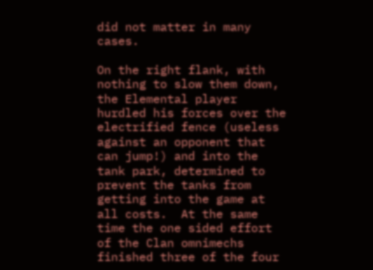did not matter in many cases.

On the right flank, with nothing to slow them down, the Elemental player hurdled his forces over the electrified fence (useless against an opponent that can jump!) and into the tank park, determined to prevent the tanks from getting into the game at all costs.  At the same time the one sided effort of the Clan omnimechs finished three of the four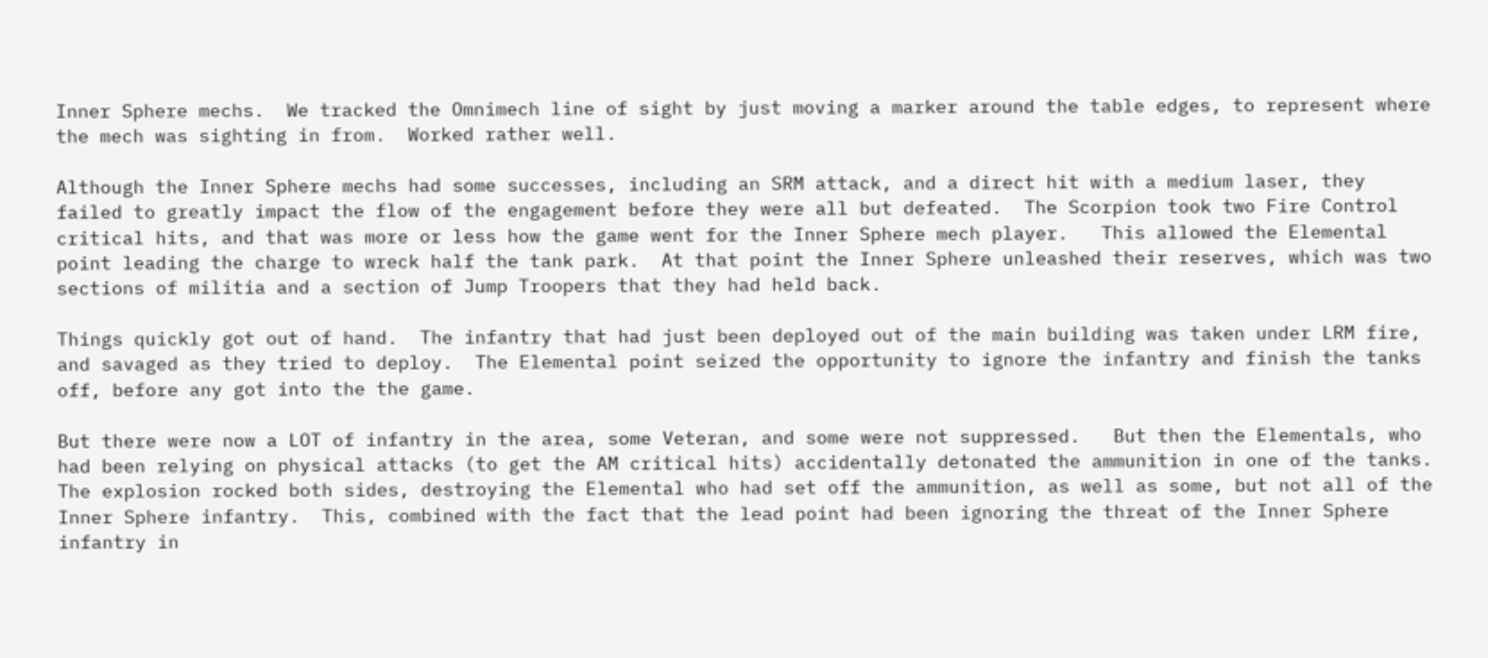Inner Sphere mechs.  We tracked the Omnimech line of sight by just moving a marker around the table edges, to represent where the mech was sighting in from.  Worked rather well.

Although the Inner Sphere mechs had some successes, including an SRM attack, and a direct hit with a medium laser, they failed to greatly impact the flow of the engagement before they were all but defeated.  The Scorpion took two Fire Control critical hits, and that was more or less how the game went for the Inner Sphere mech player.   This allowed the Elemental point leading the charge to wreck half the tank park.  At that point the Inner Sphere unleashed their reserves, which was two sections of militia and a section of Jump Troopers that they had held back.

Things quickly got out of hand.  The infantry that had just been deployed out of the main building was taken under LRM fire, and savaged as they tried to deploy.  The Elemental point seized the opportunity to ignore the infantry and finish the tanks off, before any got into the the game.

But there were now a LOT of infantry in the area, some Veteran, and some were not suppressed.   But then the Elementals, who had been relying on physical attacks (to get the AM critical hits) accidentally detonated the ammunition in one of the tanks.  The explosion rocked both sides, destroying the Elemental who had set off the ammunition, as well as some, but not all of the Inner Sphere infantry.  This, combined with the fact that the lead point had been ignoring the threat of the Inner Sphere infantry in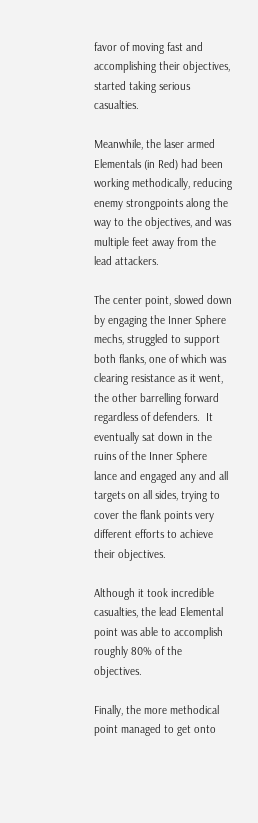favor of moving fast and accomplishing their objectives, started taking serious casualties.

Meanwhile, the laser armed Elementals (in Red) had been working methodically, reducing enemy strongpoints along the way to the objectives, and was multiple feet away from the lead attackers.

The center point, slowed down by engaging the Inner Sphere mechs, struggled to support both flanks, one of which was clearing resistance as it went, the other barrelling forward regardless of defenders.  It eventually sat down in the ruins of the Inner Sphere lance and engaged any and all targets on all sides, trying to cover the flank points very different efforts to achieve their objectives.

Although it took incredible casualties, the lead Elemental point was able to accomplish roughly 80% of the objectives.

Finally, the more methodical point managed to get onto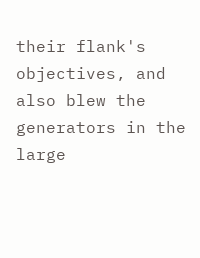their flank's objectives, and also blew the generators in the large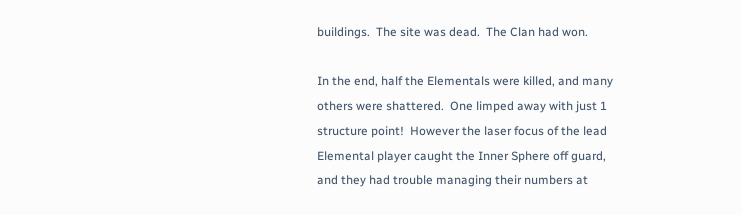buildings.  The site was dead.  The Clan had won.

In the end, half the Elementals were killed, and many others were shattered.  One limped away with just 1 structure point!  However the laser focus of the lead Elemental player caught the Inner Sphere off guard, and they had trouble managing their numbers at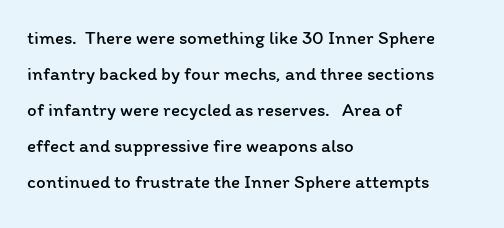times.  There were something like 30 Inner Sphere infantry backed by four mechs, and three sections of infantry were recycled as reserves.   Area of effect and suppressive fire weapons also continued to frustrate the Inner Sphere attempts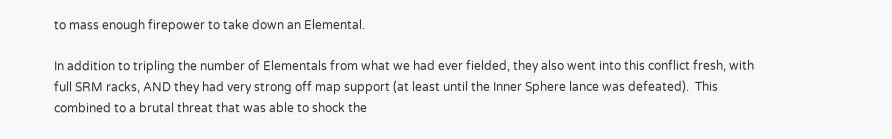to mass enough firepower to take down an Elemental.

In addition to tripling the number of Elementals from what we had ever fielded, they also went into this conflict fresh, with full SRM racks, AND they had very strong off map support (at least until the Inner Sphere lance was defeated).  This combined to a brutal threat that was able to shock the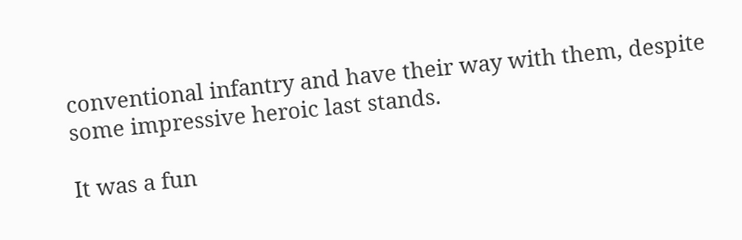conventional infantry and have their way with them, despite some impressive heroic last stands.

It was a fun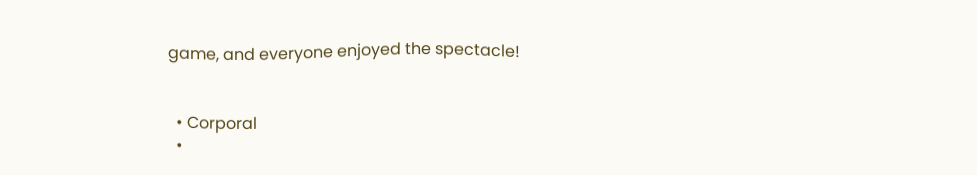game, and everyone enjoyed the spectacle!


  • Corporal
  •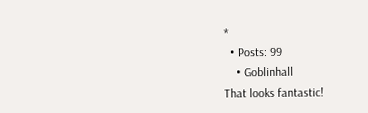*
  • Posts: 99
    • Goblinhall
That looks fantastic!